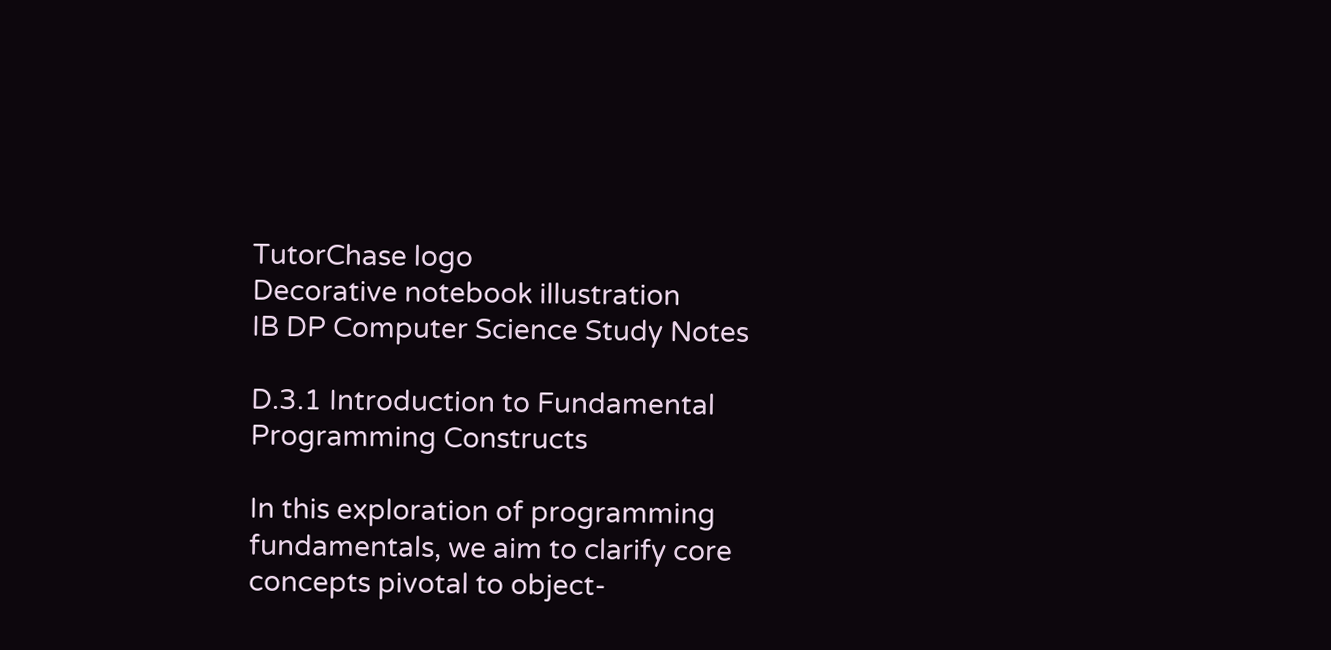TutorChase logo
Decorative notebook illustration
IB DP Computer Science Study Notes

D.3.1 Introduction to Fundamental Programming Constructs

In this exploration of programming fundamentals, we aim to clarify core concepts pivotal to object-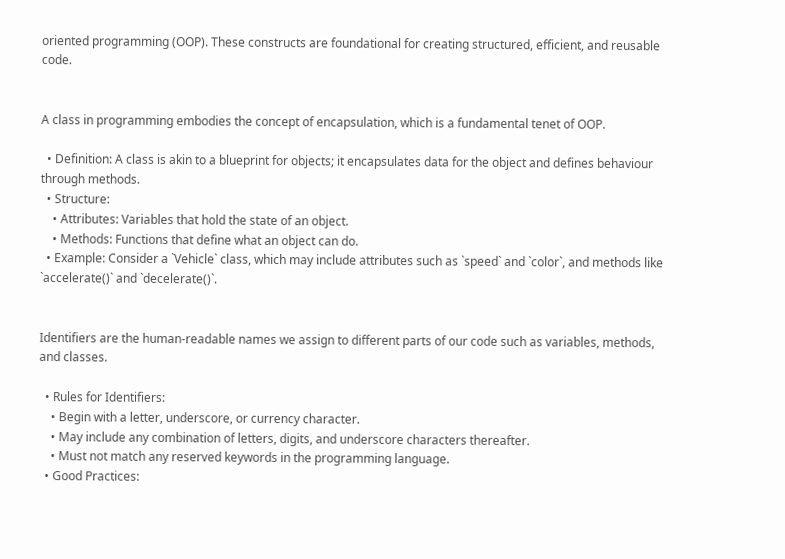oriented programming (OOP). These constructs are foundational for creating structured, efficient, and reusable code.


A class in programming embodies the concept of encapsulation, which is a fundamental tenet of OOP.

  • Definition: A class is akin to a blueprint for objects; it encapsulates data for the object and defines behaviour through methods.
  • Structure:
    • Attributes: Variables that hold the state of an object.
    • Methods: Functions that define what an object can do.
  • Example: Consider a `Vehicle` class, which may include attributes such as `speed` and `color`, and methods like `accelerate()` and `decelerate()`.


Identifiers are the human-readable names we assign to different parts of our code such as variables, methods, and classes.

  • Rules for Identifiers:
    • Begin with a letter, underscore, or currency character.
    • May include any combination of letters, digits, and underscore characters thereafter.
    • Must not match any reserved keywords in the programming language.
  • Good Practices: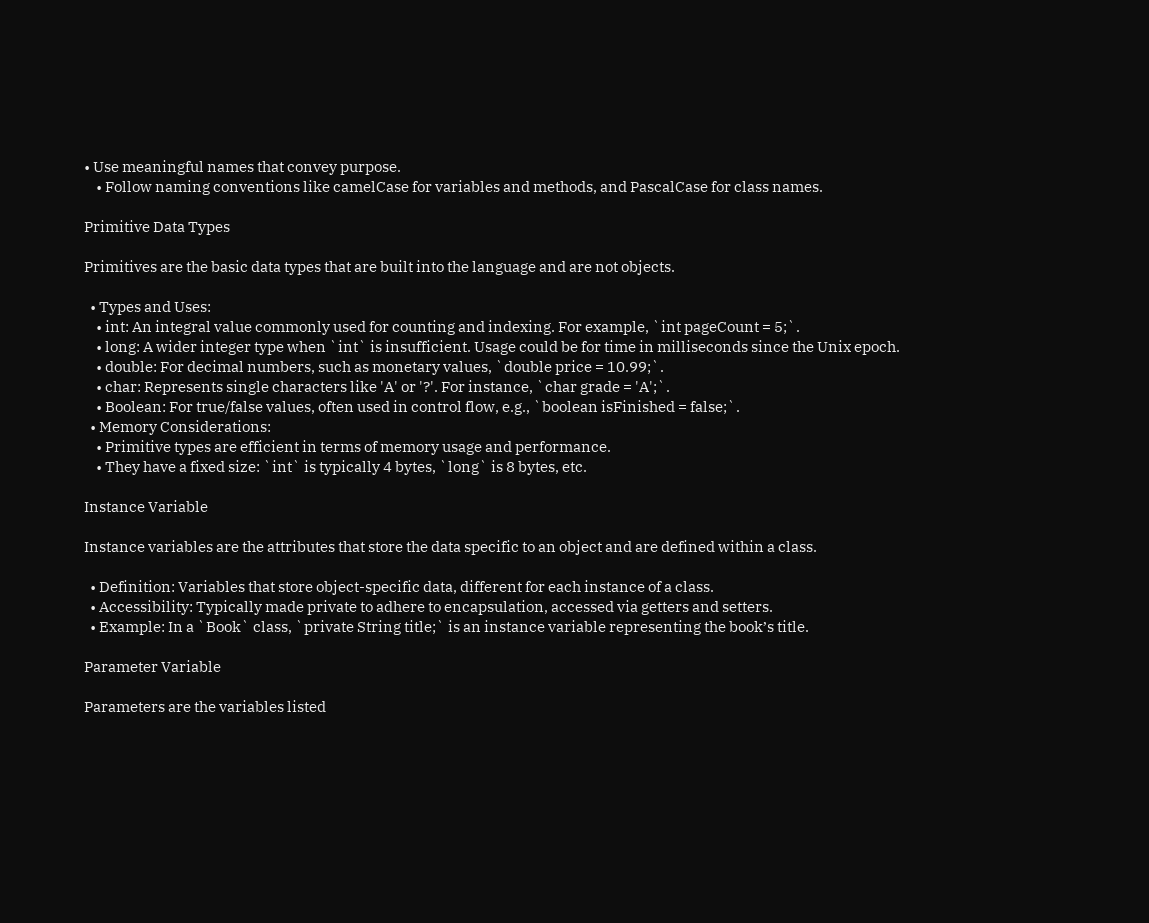• Use meaningful names that convey purpose.
    • Follow naming conventions like camelCase for variables and methods, and PascalCase for class names.

Primitive Data Types

Primitives are the basic data types that are built into the language and are not objects.

  • Types and Uses:
    • int: An integral value commonly used for counting and indexing. For example, `int pageCount = 5;`.
    • long: A wider integer type when `int` is insufficient. Usage could be for time in milliseconds since the Unix epoch.
    • double: For decimal numbers, such as monetary values, `double price = 10.99;`.
    • char: Represents single characters like 'A' or '?'. For instance, `char grade = 'A';`.
    • Boolean: For true/false values, often used in control flow, e.g., `boolean isFinished = false;`.
  • Memory Considerations:
    • Primitive types are efficient in terms of memory usage and performance.
    • They have a fixed size: `int` is typically 4 bytes, `long` is 8 bytes, etc.

Instance Variable

Instance variables are the attributes that store the data specific to an object and are defined within a class.

  • Definition: Variables that store object-specific data, different for each instance of a class.
  • Accessibility: Typically made private to adhere to encapsulation, accessed via getters and setters.
  • Example: In a `Book` class, `private String title;` is an instance variable representing the book’s title.

Parameter Variable

Parameters are the variables listed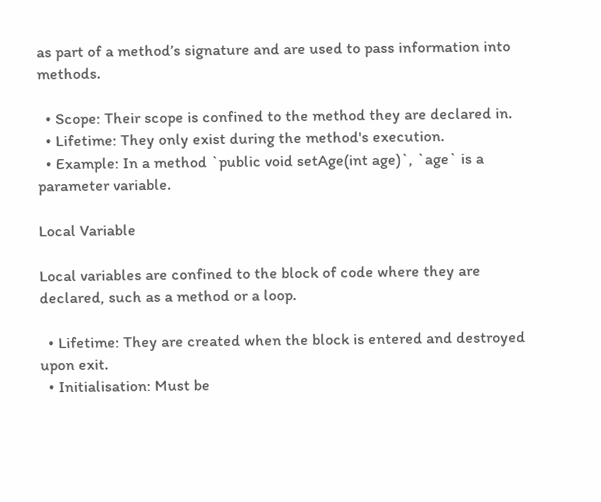as part of a method’s signature and are used to pass information into methods.

  • Scope: Their scope is confined to the method they are declared in.
  • Lifetime: They only exist during the method's execution.
  • Example: In a method `public void setAge(int age)`, `age` is a parameter variable.

Local Variable

Local variables are confined to the block of code where they are declared, such as a method or a loop.

  • Lifetime: They are created when the block is entered and destroyed upon exit.
  • Initialisation: Must be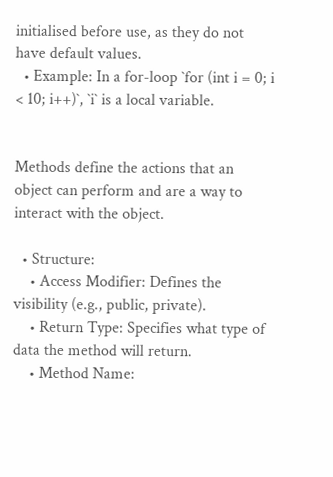initialised before use, as they do not have default values.
  • Example: In a for-loop `for (int i = 0; i < 10; i++)`, `i` is a local variable.


Methods define the actions that an object can perform and are a way to interact with the object.

  • Structure:
    • Access Modifier: Defines the visibility (e.g., public, private).
    • Return Type: Specifies what type of data the method will return.
    • Method Name: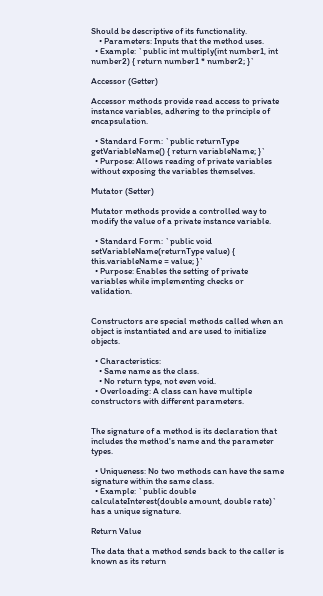Should be descriptive of its functionality.
    • Parameters: Inputs that the method uses.
  • Example: `public int multiply(int number1, int number2) { return number1 * number2; }`

Accessor (Getter)

Accessor methods provide read access to private instance variables, adhering to the principle of encapsulation.

  • Standard Form: `public returnType getVariableName() { return variableName; }`
  • Purpose: Allows reading of private variables without exposing the variables themselves.

Mutator (Setter)

Mutator methods provide a controlled way to modify the value of a private instance variable.

  • Standard Form: `public void setVariableName(returnType value) { this.variableName = value; }`
  • Purpose: Enables the setting of private variables while implementing checks or validation.


Constructors are special methods called when an object is instantiated and are used to initialize objects.

  • Characteristics:
    • Same name as the class.
    • No return type, not even void.
  • Overloading: A class can have multiple constructors with different parameters.


The signature of a method is its declaration that includes the method's name and the parameter types.

  • Uniqueness: No two methods can have the same signature within the same class.
  • Example: `public double calculateInterest(double amount, double rate)` has a unique signature.

Return Value

The data that a method sends back to the caller is known as its return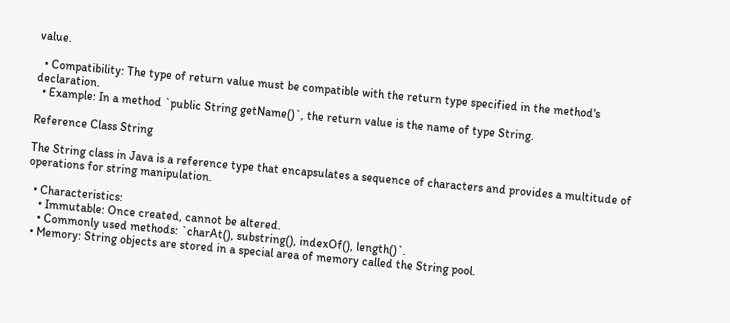value.

  • Compatibility: The type of return value must be compatible with the return type specified in the method's declaration.
  • Example: In a method `public String getName()`, the return value is the name of type String.

Reference Class String

The String class in Java is a reference type that encapsulates a sequence of characters and provides a multitude of operations for string manipulation.

  • Characteristics:
    • Immutable: Once created, cannot be altered.
    • Commonly used methods: `charAt(), substring(), indexOf(), length()`.
  • Memory: String objects are stored in a special area of memory called the String pool.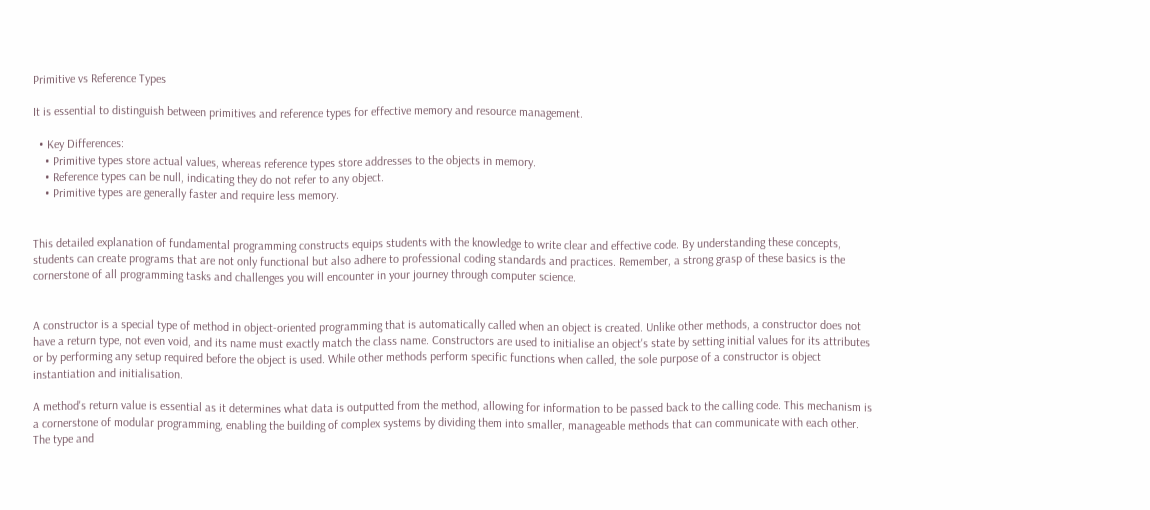Primitive vs Reference Types

It is essential to distinguish between primitives and reference types for effective memory and resource management.

  • Key Differences:
    • Primitive types store actual values, whereas reference types store addresses to the objects in memory.
    • Reference types can be null, indicating they do not refer to any object.
    • Primitive types are generally faster and require less memory.


This detailed explanation of fundamental programming constructs equips students with the knowledge to write clear and effective code. By understanding these concepts, students can create programs that are not only functional but also adhere to professional coding standards and practices. Remember, a strong grasp of these basics is the cornerstone of all programming tasks and challenges you will encounter in your journey through computer science.


A constructor is a special type of method in object-oriented programming that is automatically called when an object is created. Unlike other methods, a constructor does not have a return type, not even void, and its name must exactly match the class name. Constructors are used to initialise an object's state by setting initial values for its attributes or by performing any setup required before the object is used. While other methods perform specific functions when called, the sole purpose of a constructor is object instantiation and initialisation.

A method's return value is essential as it determines what data is outputted from the method, allowing for information to be passed back to the calling code. This mechanism is a cornerstone of modular programming, enabling the building of complex systems by dividing them into smaller, manageable methods that can communicate with each other. The type and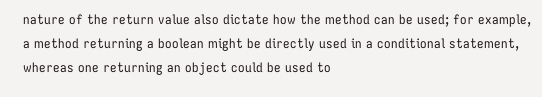nature of the return value also dictate how the method can be used; for example, a method returning a boolean might be directly used in a conditional statement, whereas one returning an object could be used to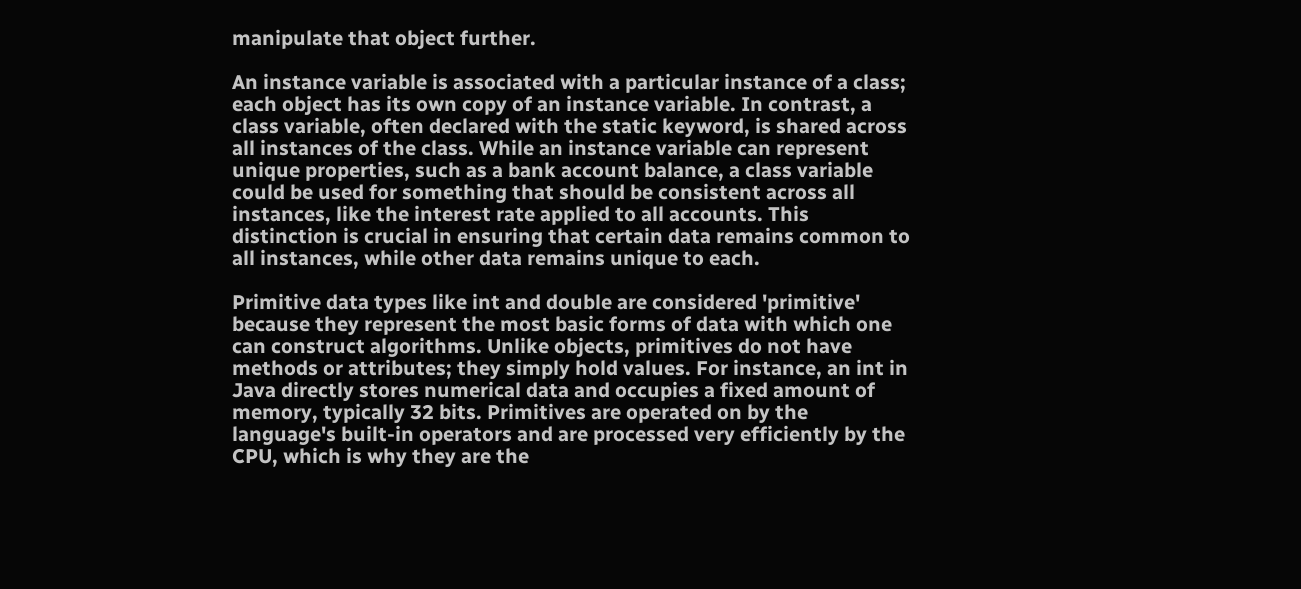manipulate that object further.

An instance variable is associated with a particular instance of a class; each object has its own copy of an instance variable. In contrast, a class variable, often declared with the static keyword, is shared across all instances of the class. While an instance variable can represent unique properties, such as a bank account balance, a class variable could be used for something that should be consistent across all instances, like the interest rate applied to all accounts. This distinction is crucial in ensuring that certain data remains common to all instances, while other data remains unique to each.

Primitive data types like int and double are considered 'primitive' because they represent the most basic forms of data with which one can construct algorithms. Unlike objects, primitives do not have methods or attributes; they simply hold values. For instance, an int in Java directly stores numerical data and occupies a fixed amount of memory, typically 32 bits. Primitives are operated on by the language's built-in operators and are processed very efficiently by the CPU, which is why they are the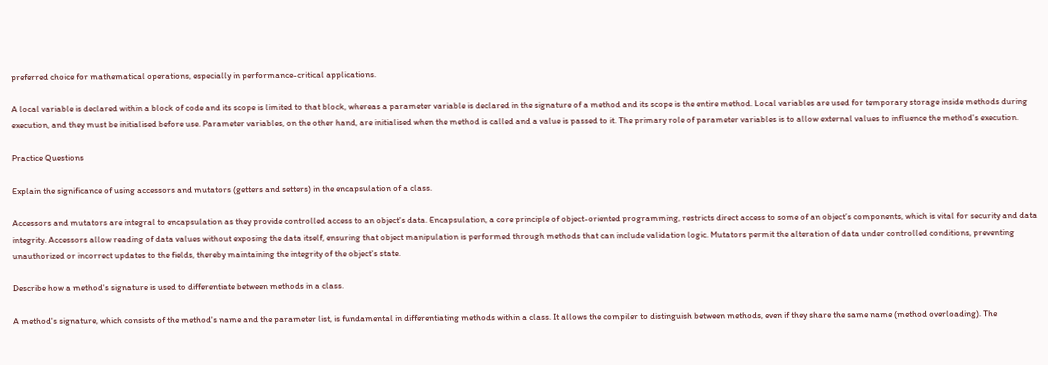preferred choice for mathematical operations, especially in performance-critical applications.

A local variable is declared within a block of code and its scope is limited to that block, whereas a parameter variable is declared in the signature of a method and its scope is the entire method. Local variables are used for temporary storage inside methods during execution, and they must be initialised before use. Parameter variables, on the other hand, are initialised when the method is called and a value is passed to it. The primary role of parameter variables is to allow external values to influence the method's execution.

Practice Questions

Explain the significance of using accessors and mutators (getters and setters) in the encapsulation of a class.

Accessors and mutators are integral to encapsulation as they provide controlled access to an object's data. Encapsulation, a core principle of object-oriented programming, restricts direct access to some of an object’s components, which is vital for security and data integrity. Accessors allow reading of data values without exposing the data itself, ensuring that object manipulation is performed through methods that can include validation logic. Mutators permit the alteration of data under controlled conditions, preventing unauthorized or incorrect updates to the fields, thereby maintaining the integrity of the object's state.

Describe how a method's signature is used to differentiate between methods in a class.

A method's signature, which consists of the method's name and the parameter list, is fundamental in differentiating methods within a class. It allows the compiler to distinguish between methods, even if they share the same name (method overloading). The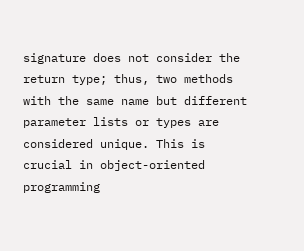signature does not consider the return type; thus, two methods with the same name but different parameter lists or types are considered unique. This is crucial in object-oriented programming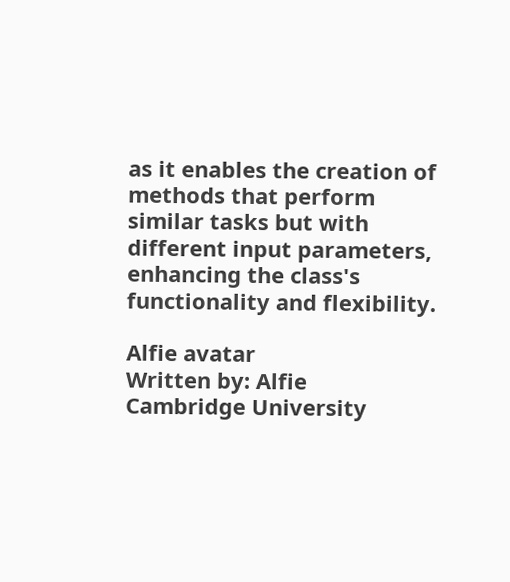as it enables the creation of methods that perform similar tasks but with different input parameters, enhancing the class's functionality and flexibility.

Alfie avatar
Written by: Alfie
Cambridge University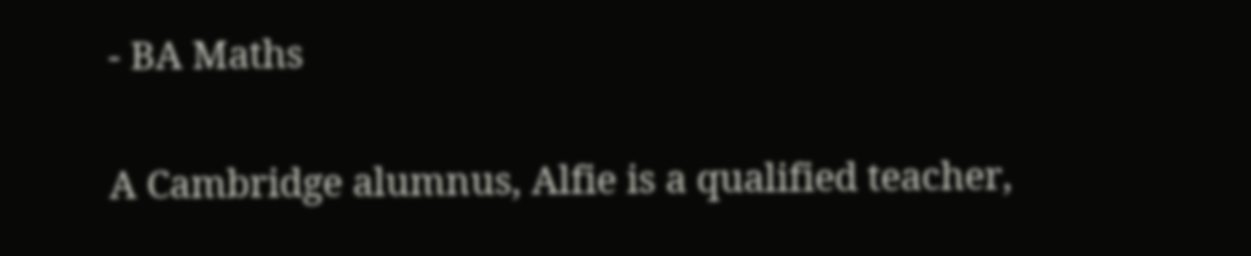- BA Maths

A Cambridge alumnus, Alfie is a qualified teacher,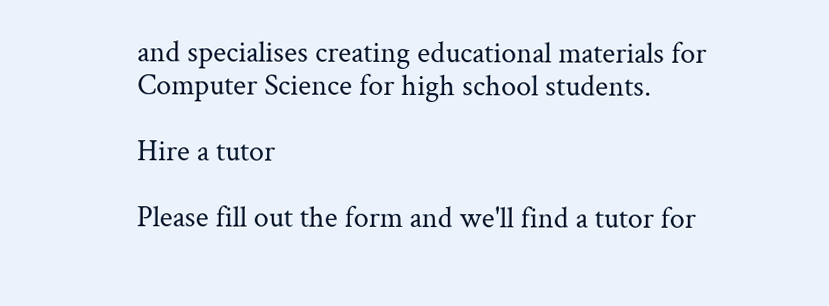and specialises creating educational materials for Computer Science for high school students.

Hire a tutor

Please fill out the form and we'll find a tutor for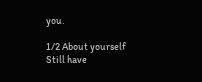you.

1/2 About yourself
Still have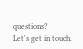questions?
Let's get in touch.